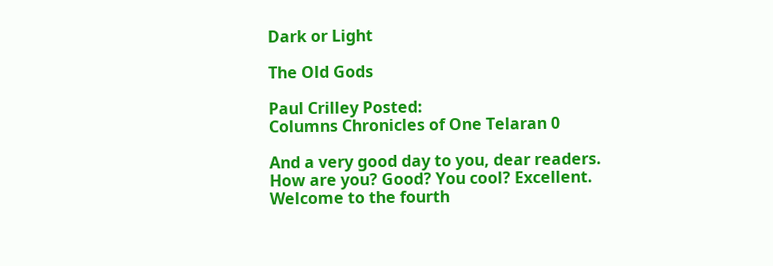Dark or Light

The Old Gods

Paul Crilley Posted:
Columns Chronicles of One Telaran 0

And a very good day to you, dear readers. How are you? Good? You cool? Excellent. Welcome to the fourth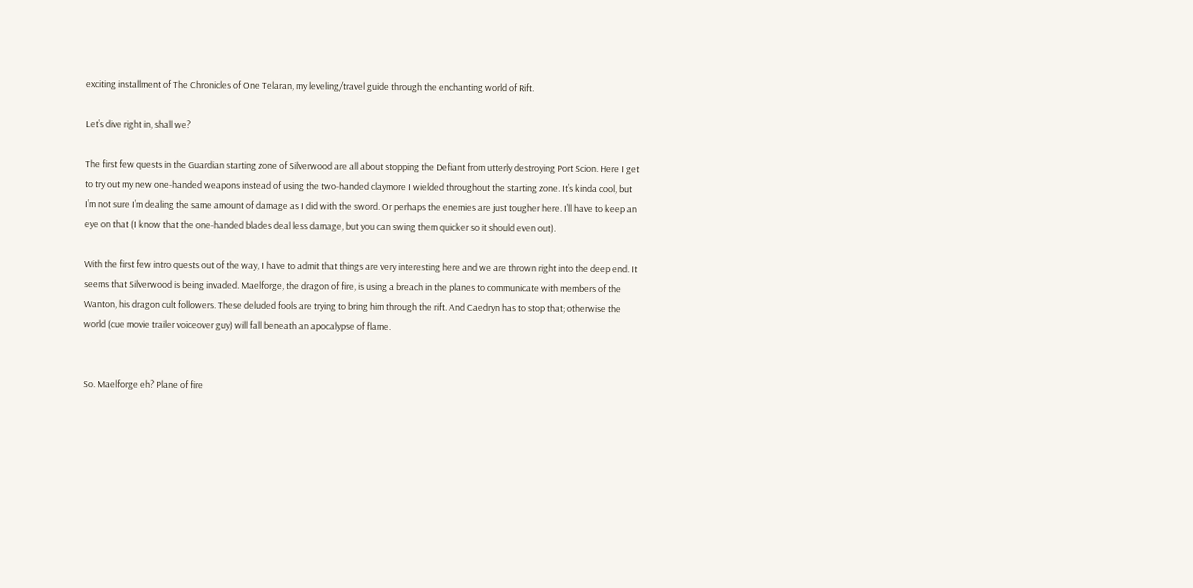exciting installment of The Chronicles of One Telaran, my leveling/travel guide through the enchanting world of Rift.

Let’s dive right in, shall we?

The first few quests in the Guardian starting zone of Silverwood are all about stopping the Defiant from utterly destroying Port Scion. Here I get to try out my new one-handed weapons instead of using the two-handed claymore I wielded throughout the starting zone. It’s kinda cool, but I’m not sure I’m dealing the same amount of damage as I did with the sword. Or perhaps the enemies are just tougher here. I’ll have to keep an eye on that (I know that the one-handed blades deal less damage, but you can swing them quicker so it should even out).

With the first few intro quests out of the way, I have to admit that things are very interesting here and we are thrown right into the deep end. It seems that Silverwood is being invaded. Maelforge, the dragon of fire, is using a breach in the planes to communicate with members of the Wanton, his dragon cult followers. These deluded fools are trying to bring him through the rift. And Caedryn has to stop that; otherwise the world (cue movie trailer voiceover guy) will fall beneath an apocalypse of flame.


So. Maelforge eh? Plane of fire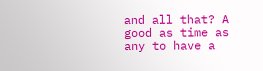and all that? A good as time as any to have a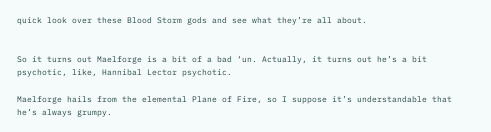quick look over these Blood Storm gods and see what they’re all about.


So it turns out Maelforge is a bit of a bad ‘un. Actually, it turns out he’s a bit psychotic, like, Hannibal Lector psychotic.

Maelforge hails from the elemental Plane of Fire, so I suppose it’s understandable that he’s always grumpy.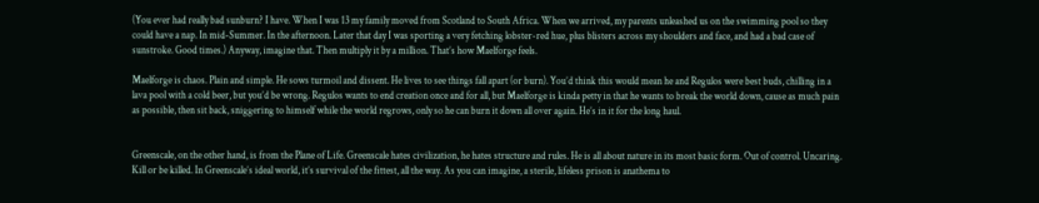(You ever had really bad sunburn? I have. When I was 13 my family moved from Scotland to South Africa. When we arrived, my parents unleashed us on the swimming pool so they could have a nap. In mid-Summer. In the afternoon. Later that day I was sporting a very fetching lobster-red hue, plus blisters across my shoulders and face, and had a bad case of sunstroke. Good times.) Anyway, imagine that. Then multiply it by a million. That’s how Maelforge feels.

Maelforge is chaos. Plain and simple. He sows turmoil and dissent. He lives to see things fall apart (or burn). You’d think this would mean he and Regulos were best buds, chilling in a lava pool with a cold beer, but you’d be wrong. Regulos wants to end creation once and for all, but Maelforge is kinda petty in that he wants to break the world down, cause as much pain as possible, then sit back, sniggering to himself while the world regrows, only so he can burn it down all over again. He’s in it for the long haul.


Greenscale, on the other hand, is from the Plane of Life. Greenscale hates civilization, he hates structure and rules. He is all about nature in its most basic form. Out of control. Uncaring. Kill or be killed. In Greenscale’s ideal world, it’s survival of the fittest, all the way. As you can imagine, a sterile, lifeless prison is anathema to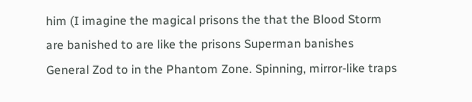him (I imagine the magical prisons the that the Blood Storm are banished to are like the prisons Superman banishes General Zod to in the Phantom Zone. Spinning, mirror-like traps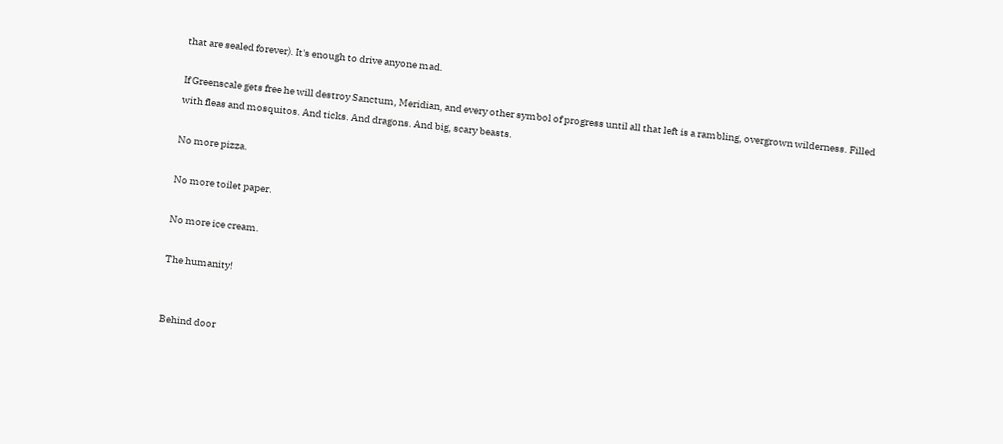that are sealed forever). It's enough to drive anyone mad.

If Greenscale gets free he will destroy Sanctum, Meridian, and every other symbol of progress until all that left is a rambling, overgrown wilderness. Filled with fleas and mosquitos. And ticks. And dragons. And big, scary beasts.

No more pizza.

No more toilet paper.

No more ice cream.

The humanity!


Behind door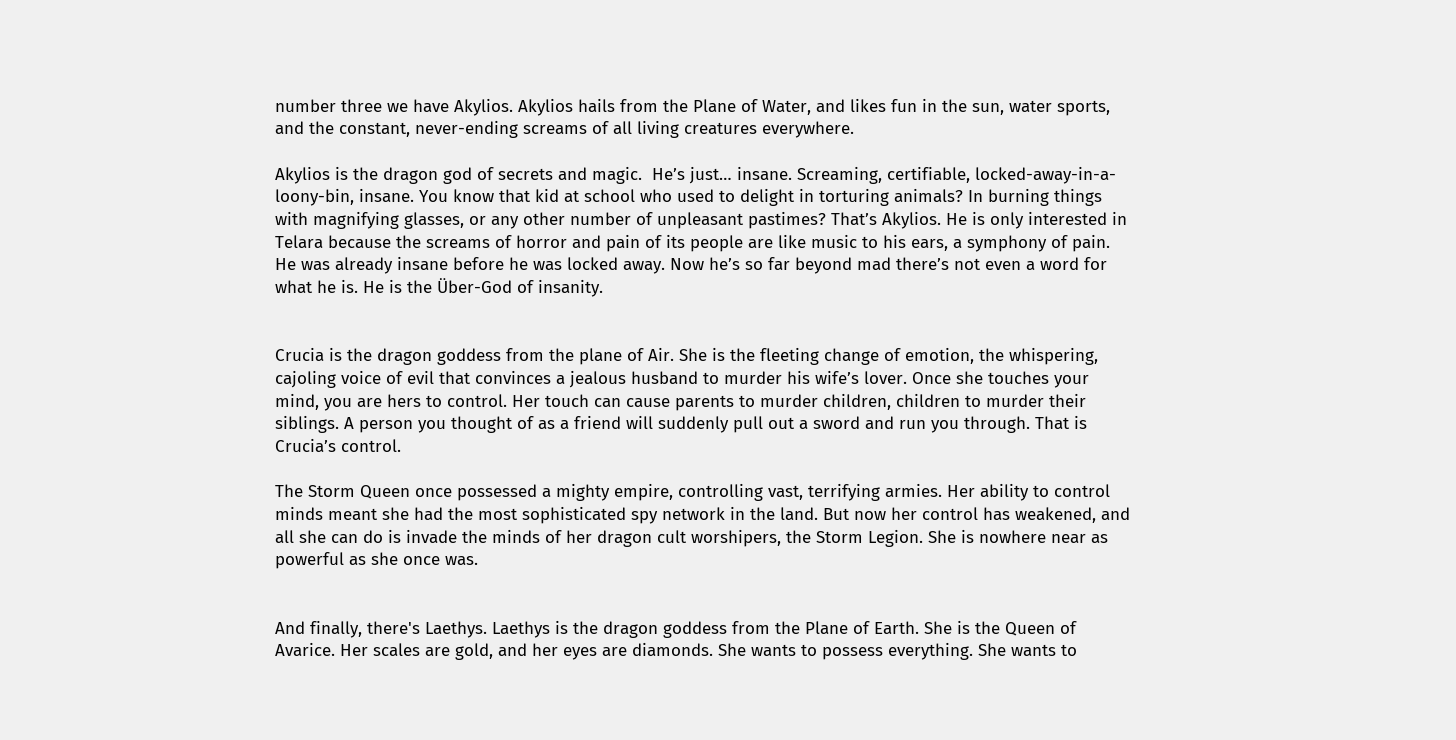number three we have Akylios. Akylios hails from the Plane of Water, and likes fun in the sun, water sports, and the constant, never-ending screams of all living creatures everywhere.

Akylios is the dragon god of secrets and magic.  He’s just… insane. Screaming, certifiable, locked-away-in-a-loony-bin, insane. You know that kid at school who used to delight in torturing animals? In burning things with magnifying glasses, or any other number of unpleasant pastimes? That’s Akylios. He is only interested in Telara because the screams of horror and pain of its people are like music to his ears, a symphony of pain. He was already insane before he was locked away. Now he’s so far beyond mad there’s not even a word for what he is. He is the Über-God of insanity.


Crucia is the dragon goddess from the plane of Air. She is the fleeting change of emotion, the whispering, cajoling voice of evil that convinces a jealous husband to murder his wife’s lover. Once she touches your mind, you are hers to control. Her touch can cause parents to murder children, children to murder their siblings. A person you thought of as a friend will suddenly pull out a sword and run you through. That is Crucia’s control.

The Storm Queen once possessed a mighty empire, controlling vast, terrifying armies. Her ability to control minds meant she had the most sophisticated spy network in the land. But now her control has weakened, and all she can do is invade the minds of her dragon cult worshipers, the Storm Legion. She is nowhere near as powerful as she once was.


And finally, there's Laethys. Laethys is the dragon goddess from the Plane of Earth. She is the Queen of Avarice. Her scales are gold, and her eyes are diamonds. She wants to possess everything. She wants to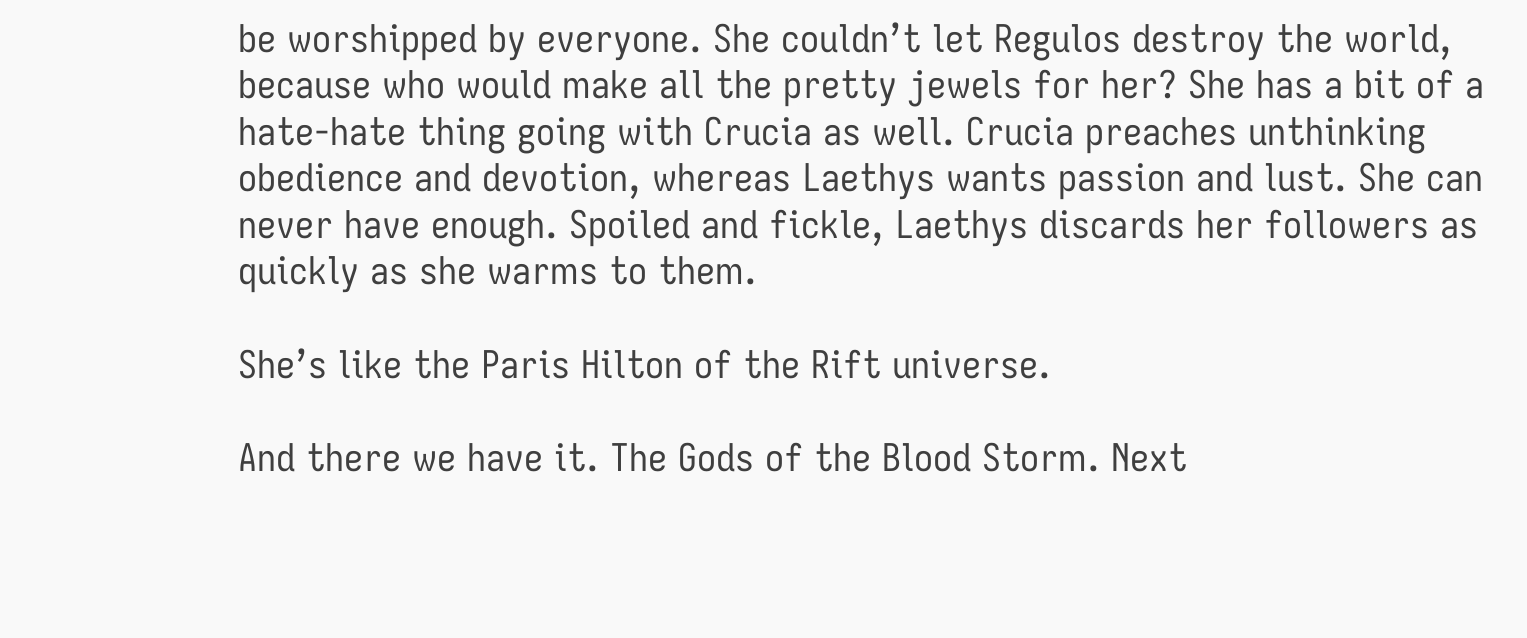be worshipped by everyone. She couldn’t let Regulos destroy the world, because who would make all the pretty jewels for her? She has a bit of a hate-hate thing going with Crucia as well. Crucia preaches unthinking obedience and devotion, whereas Laethys wants passion and lust. She can never have enough. Spoiled and fickle, Laethys discards her followers as quickly as she warms to them.

She’s like the Paris Hilton of the Rift universe.

And there we have it. The Gods of the Blood Storm. Next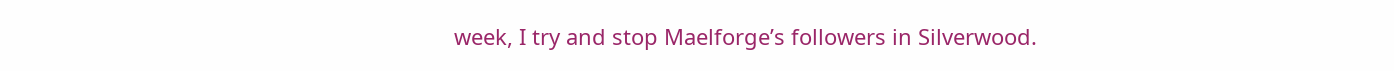week, I try and stop Maelforge’s followers in Silverwood.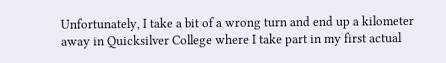Unfortunately, I take a bit of a wrong turn and end up a kilometer away in Quicksilver College where I take part in my first actual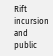Rift incursion and public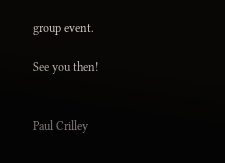group event.

See you then!


Paul Crilley